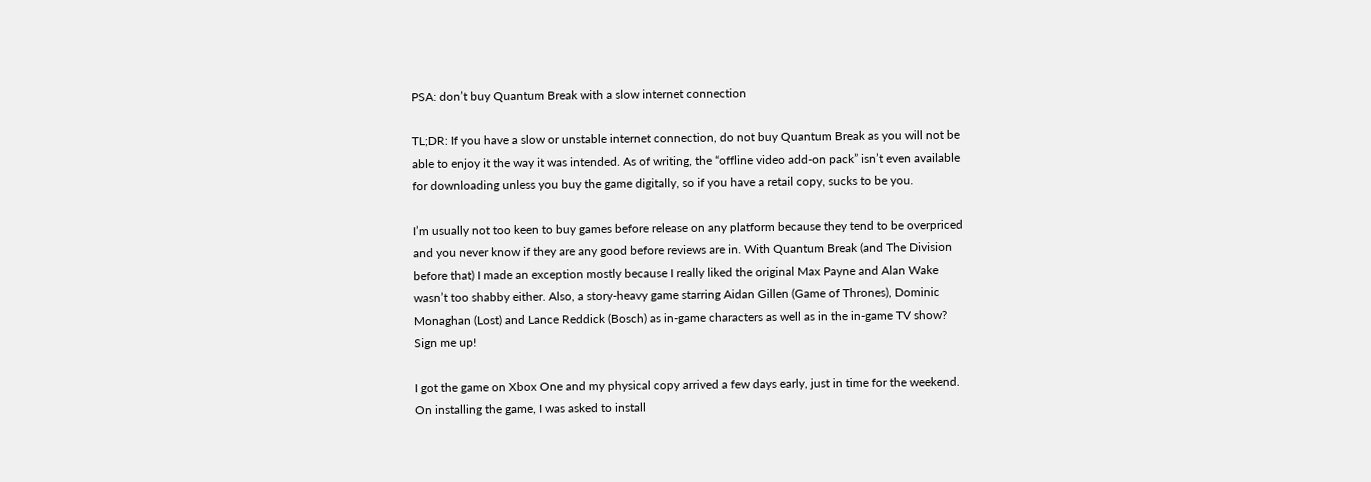PSA: don’t buy Quantum Break with a slow internet connection

TL;DR: If you have a slow or unstable internet connection, do not buy Quantum Break as you will not be able to enjoy it the way it was intended. As of writing, the “offline video add-on pack” isn’t even available for downloading unless you buy the game digitally, so if you have a retail copy, sucks to be you.

I’m usually not too keen to buy games before release on any platform because they tend to be overpriced and you never know if they are any good before reviews are in. With Quantum Break (and The Division before that) I made an exception mostly because I really liked the original Max Payne and Alan Wake wasn’t too shabby either. Also, a story-heavy game starring Aidan Gillen (Game of Thrones), Dominic Monaghan (Lost) and Lance Reddick (Bosch) as in-game characters as well as in the in-game TV show? Sign me up!

I got the game on Xbox One and my physical copy arrived a few days early, just in time for the weekend. On installing the game, I was asked to install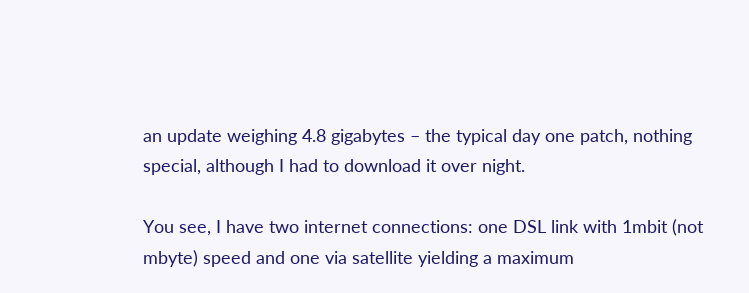an update weighing 4.8 gigabytes – the typical day one patch, nothing special, although I had to download it over night.

You see, I have two internet connections: one DSL link with 1mbit (not mbyte) speed and one via satellite yielding a maximum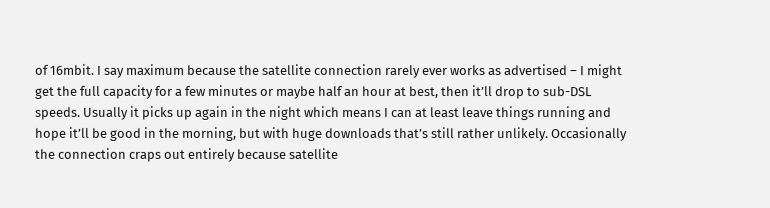of 16mbit. I say maximum because the satellite connection rarely ever works as advertised – I might get the full capacity for a few minutes or maybe half an hour at best, then it’ll drop to sub-DSL speeds. Usually it picks up again in the night which means I can at least leave things running and hope it’ll be good in the morning, but with huge downloads that’s still rather unlikely. Occasionally the connection craps out entirely because satellite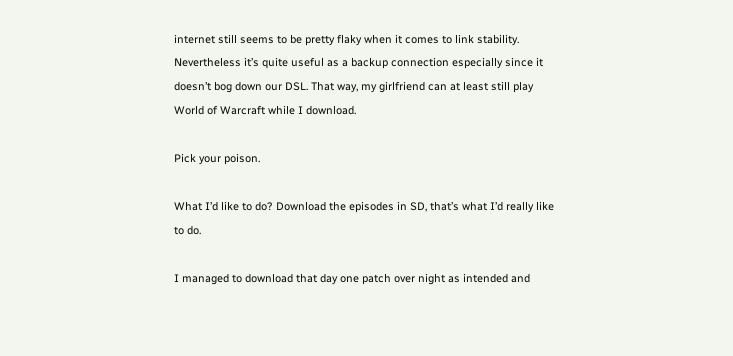internet still seems to be pretty flaky when it comes to link stability. Nevertheless it’s quite useful as a backup connection especially since it doesn’t bog down our DSL. That way, my girlfriend can at least still play World of Warcraft while I download.

Pick your poison.

What I’d like to do? Download the episodes in SD, that’s what I’d really like to do.

I managed to download that day one patch over night as intended and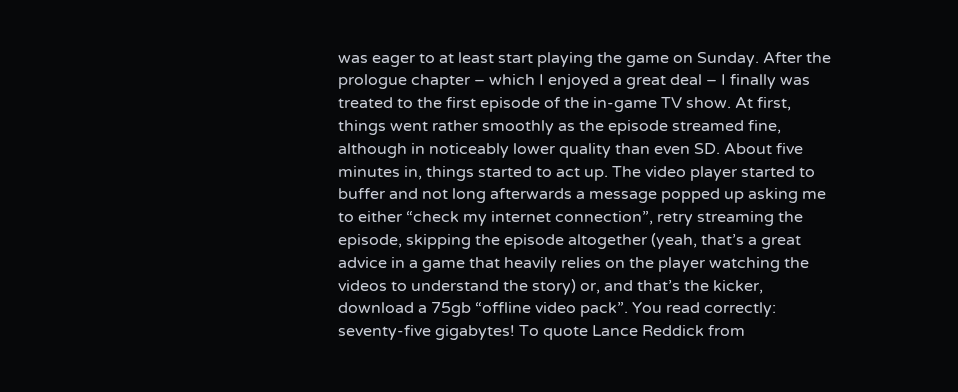was eager to at least start playing the game on Sunday. After the prologue chapter – which I enjoyed a great deal – I finally was treated to the first episode of the in-game TV show. At first, things went rather smoothly as the episode streamed fine, although in noticeably lower quality than even SD. About five minutes in, things started to act up. The video player started to buffer and not long afterwards a message popped up asking me to either “check my internet connection”, retry streaming the episode, skipping the episode altogether (yeah, that’s a great advice in a game that heavily relies on the player watching the videos to understand the story) or, and that’s the kicker, download a 75gb “offline video pack”. You read correctly: seventy-five gigabytes! To quote Lance Reddick from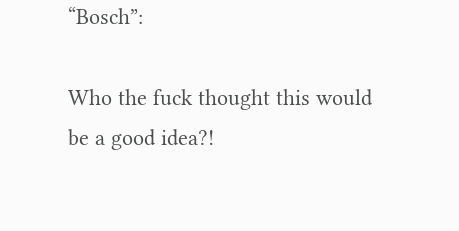“Bosch”:

Who the fuck thought this would be a good idea?!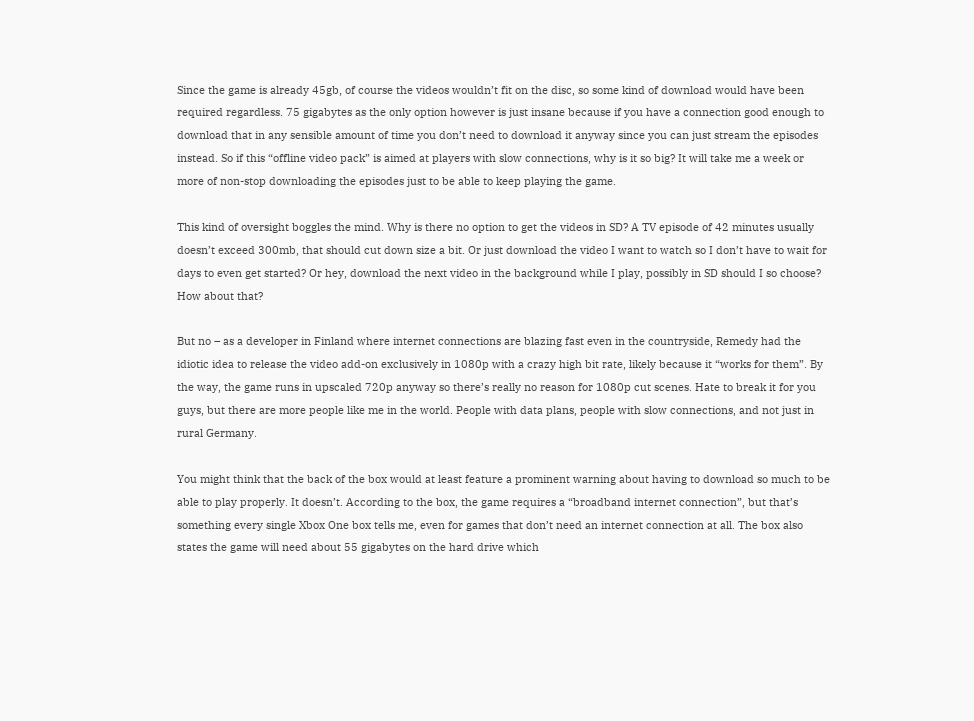Since the game is already 45gb, of course the videos wouldn’t fit on the disc, so some kind of download would have been required regardless. 75 gigabytes as the only option however is just insane because if you have a connection good enough to download that in any sensible amount of time you don’t need to download it anyway since you can just stream the episodes instead. So if this “offline video pack” is aimed at players with slow connections, why is it so big? It will take me a week or more of non-stop downloading the episodes just to be able to keep playing the game.

This kind of oversight boggles the mind. Why is there no option to get the videos in SD? A TV episode of 42 minutes usually doesn’t exceed 300mb, that should cut down size a bit. Or just download the video I want to watch so I don’t have to wait for days to even get started? Or hey, download the next video in the background while I play, possibly in SD should I so choose? How about that?

But no – as a developer in Finland where internet connections are blazing fast even in the countryside, Remedy had the idiotic idea to release the video add-on exclusively in 1080p with a crazy high bit rate, likely because it “works for them”. By the way, the game runs in upscaled 720p anyway so there’s really no reason for 1080p cut scenes. Hate to break it for you guys, but there are more people like me in the world. People with data plans, people with slow connections, and not just in rural Germany.

You might think that the back of the box would at least feature a prominent warning about having to download so much to be able to play properly. It doesn’t. According to the box, the game requires a “broadband internet connection”, but that’s something every single Xbox One box tells me, even for games that don’t need an internet connection at all. The box also states the game will need about 55 gigabytes on the hard drive which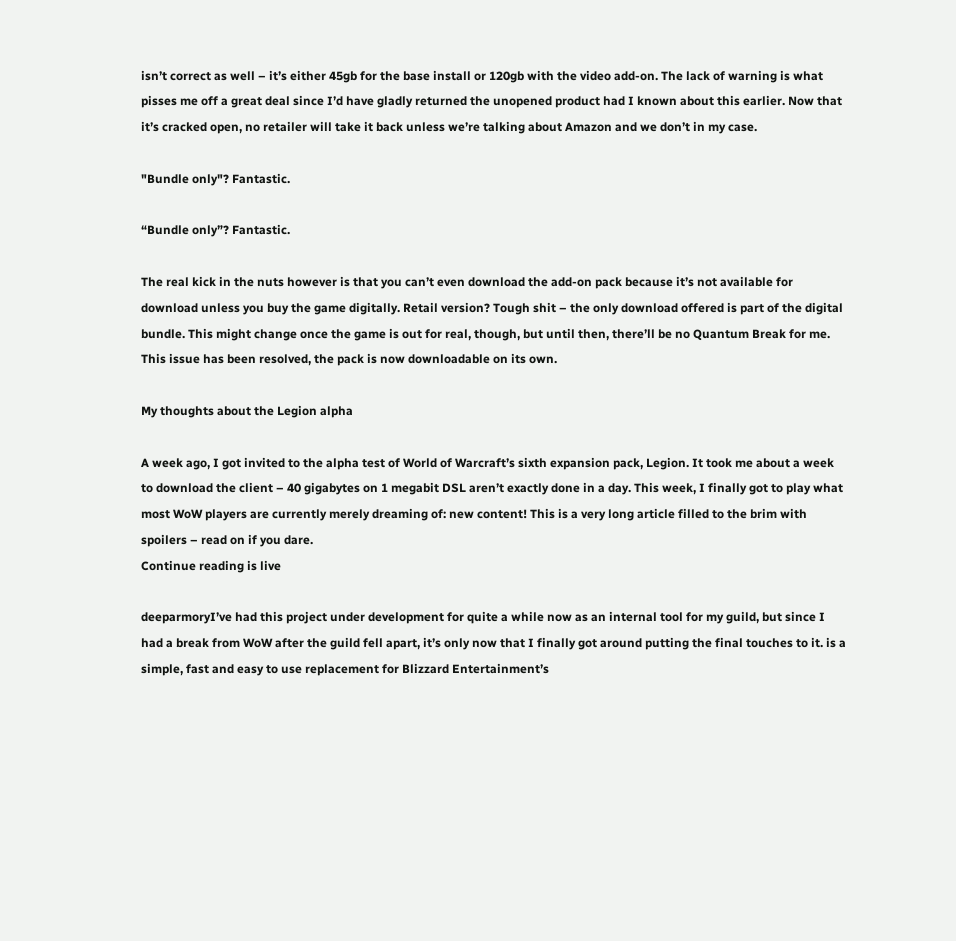isn’t correct as well – it’s either 45gb for the base install or 120gb with the video add-on. The lack of warning is what pisses me off a great deal since I’d have gladly returned the unopened product had I known about this earlier. Now that it’s cracked open, no retailer will take it back unless we’re talking about Amazon and we don’t in my case.

"Bundle only"? Fantastic.

“Bundle only”? Fantastic.

The real kick in the nuts however is that you can’t even download the add-on pack because it’s not available for download unless you buy the game digitally. Retail version? Tough shit – the only download offered is part of the digital bundle. This might change once the game is out for real, though, but until then, there’ll be no Quantum Break for me. This issue has been resolved, the pack is now downloadable on its own.

My thoughts about the Legion alpha

A week ago, I got invited to the alpha test of World of Warcraft’s sixth expansion pack, Legion. It took me about a week to download the client – 40 gigabytes on 1 megabit DSL aren’t exactly done in a day. This week, I finally got to play what most WoW players are currently merely dreaming of: new content! This is a very long article filled to the brim with spoilers – read on if you dare.
Continue reading is live

deeparmoryI’ve had this project under development for quite a while now as an internal tool for my guild, but since I had a break from WoW after the guild fell apart, it’s only now that I finally got around putting the final touches to it. is a simple, fast and easy to use replacement for Blizzard Entertainment’s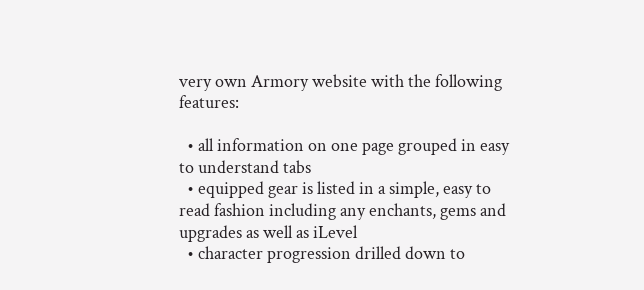very own Armory website with the following features:

  • all information on one page grouped in easy to understand tabs
  • equipped gear is listed in a simple, easy to read fashion including any enchants, gems and upgrades as well as iLevel
  • character progression drilled down to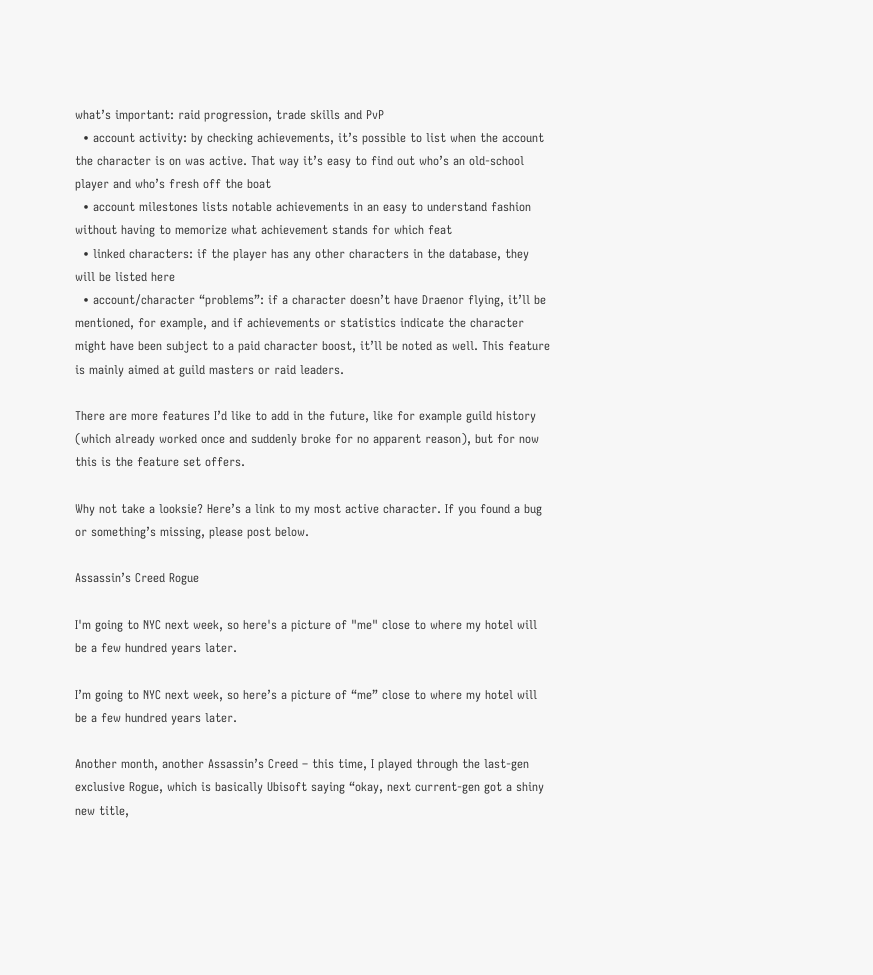what’s important: raid progression, trade skills and PvP
  • account activity: by checking achievements, it’s possible to list when the account the character is on was active. That way it’s easy to find out who’s an old-school player and who’s fresh off the boat
  • account milestones lists notable achievements in an easy to understand fashion without having to memorize what achievement stands for which feat
  • linked characters: if the player has any other characters in the database, they will be listed here
  • account/character “problems”: if a character doesn’t have Draenor flying, it’ll be mentioned, for example, and if achievements or statistics indicate the character might have been subject to a paid character boost, it’ll be noted as well. This feature is mainly aimed at guild masters or raid leaders.

There are more features I’d like to add in the future, like for example guild history (which already worked once and suddenly broke for no apparent reason), but for now this is the feature set offers.

Why not take a looksie? Here’s a link to my most active character. If you found a bug or something’s missing, please post below.

Assassin’s Creed Rogue

I'm going to NYC next week, so here's a picture of "me" close to where my hotel will be a few hundred years later.

I’m going to NYC next week, so here’s a picture of “me” close to where my hotel will be a few hundred years later.

Another month, another Assassin’s Creed – this time, I played through the last-gen exclusive Rogue, which is basically Ubisoft saying “okay, next current-gen got a shiny new title,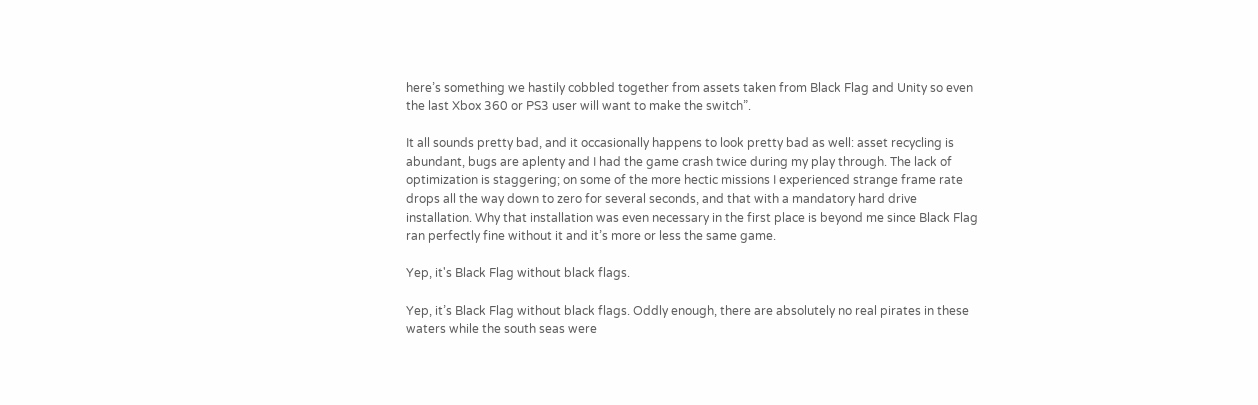here’s something we hastily cobbled together from assets taken from Black Flag and Unity so even the last Xbox 360 or PS3 user will want to make the switch”.

It all sounds pretty bad, and it occasionally happens to look pretty bad as well: asset recycling is abundant, bugs are aplenty and I had the game crash twice during my play through. The lack of optimization is staggering; on some of the more hectic missions I experienced strange frame rate drops all the way down to zero for several seconds, and that with a mandatory hard drive installation. Why that installation was even necessary in the first place is beyond me since Black Flag ran perfectly fine without it and it’s more or less the same game.

Yep, it's Black Flag without black flags.

Yep, it’s Black Flag without black flags. Oddly enough, there are absolutely no real pirates in these waters while the south seas were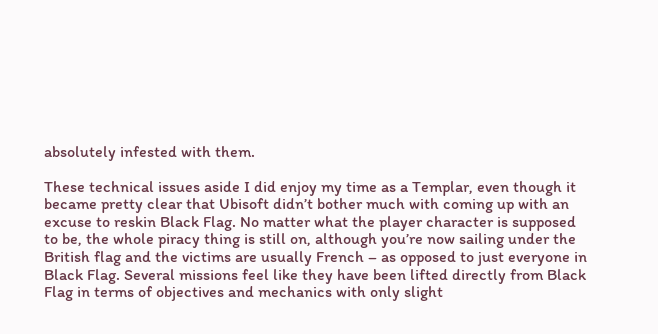absolutely infested with them.

These technical issues aside I did enjoy my time as a Templar, even though it became pretty clear that Ubisoft didn’t bother much with coming up with an excuse to reskin Black Flag. No matter what the player character is supposed to be, the whole piracy thing is still on, although you’re now sailing under the British flag and the victims are usually French – as opposed to just everyone in Black Flag. Several missions feel like they have been lifted directly from Black Flag in terms of objectives and mechanics with only slight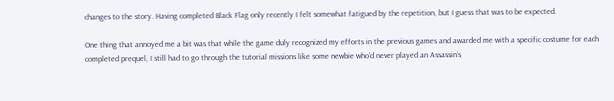changes to the story. Having completed Black Flag only recently I felt somewhat fatigued by the repetition, but I guess that was to be expected.

One thing that annoyed me a bit was that while the game duly recognized my efforts in the previous games and awarded me with a specific costume for each completed prequel, I still had to go through the tutorial missions like some newbie who’d never played an Assassin’s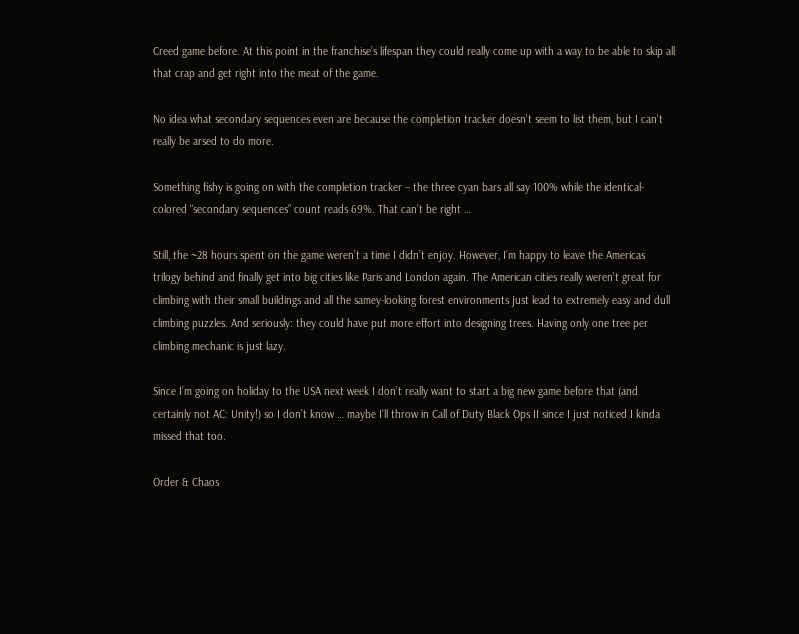Creed game before. At this point in the franchise’s lifespan they could really come up with a way to be able to skip all that crap and get right into the meat of the game.

No idea what secondary sequences even are because the completion tracker doesn't seem to list them, but I can't really be arsed to do more.

Something fishy is going on with the completion tracker – the three cyan bars all say 100% while the identical-colored “secondary sequences” count reads 69%. That can’t be right …

Still, the ~28 hours spent on the game weren’t a time I didn’t enjoy. However, I’m happy to leave the Americas trilogy behind and finally get into big cities like Paris and London again. The American cities really weren’t great for climbing with their small buildings and all the samey-looking forest environments just lead to extremely easy and dull climbing puzzles. And seriously: they could have put more effort into designing trees. Having only one tree per climbing mechanic is just lazy.

Since I’m going on holiday to the USA next week I don’t really want to start a big new game before that (and certainly not AC: Unity!) so I don’t know … maybe I’ll throw in Call of Duty Black Ops II since I just noticed I kinda missed that too.

Order & Chaos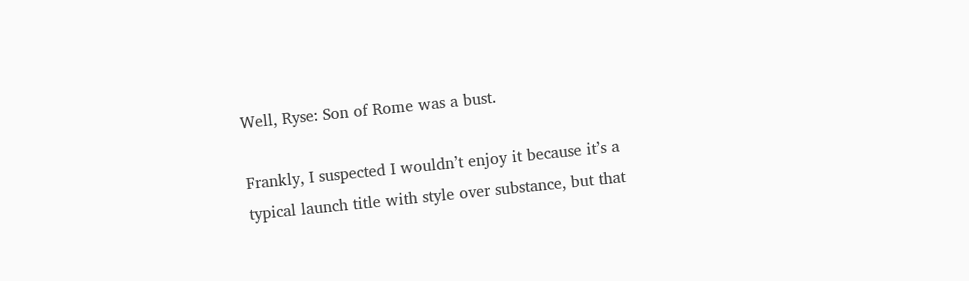Well, Ryse: Son of Rome was a bust.

Frankly, I suspected I wouldn’t enjoy it because it’s a typical launch title with style over substance, but that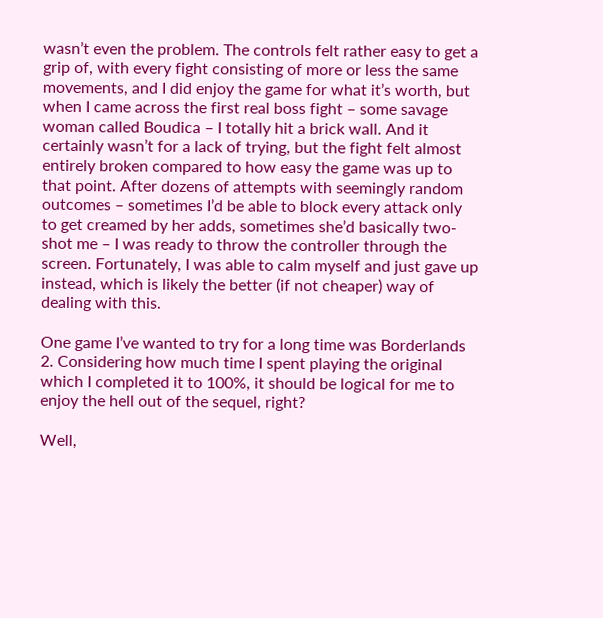wasn’t even the problem. The controls felt rather easy to get a grip of, with every fight consisting of more or less the same movements, and I did enjoy the game for what it’s worth, but when I came across the first real boss fight – some savage woman called Boudica – I totally hit a brick wall. And it certainly wasn’t for a lack of trying, but the fight felt almost entirely broken compared to how easy the game was up to that point. After dozens of attempts with seemingly random outcomes – sometimes I’d be able to block every attack only to get creamed by her adds, sometimes she’d basically two-shot me – I was ready to throw the controller through the screen. Fortunately, I was able to calm myself and just gave up instead, which is likely the better (if not cheaper) way of dealing with this.

One game I’ve wanted to try for a long time was Borderlands 2. Considering how much time I spent playing the original which I completed it to 100%, it should be logical for me to enjoy the hell out of the sequel, right?

Well,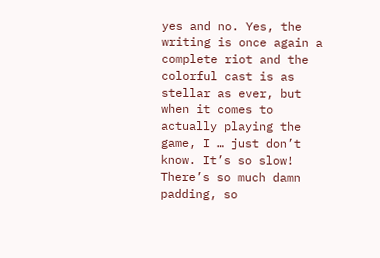yes and no. Yes, the writing is once again a complete riot and the colorful cast is as stellar as ever, but when it comes to actually playing the game, I … just don’t know. It’s so slow! There’s so much damn padding, so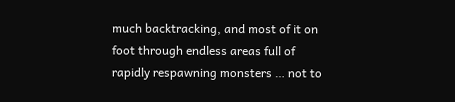much backtracking, and most of it on foot through endless areas full of rapidly respawning monsters … not to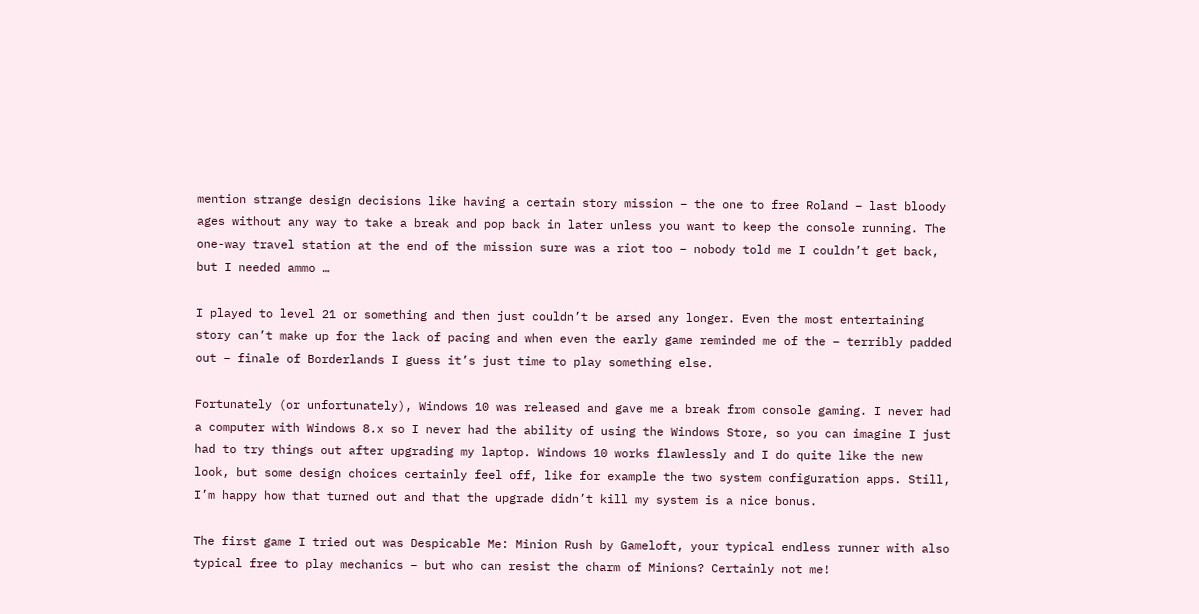mention strange design decisions like having a certain story mission – the one to free Roland – last bloody ages without any way to take a break and pop back in later unless you want to keep the console running. The one-way travel station at the end of the mission sure was a riot too – nobody told me I couldn’t get back, but I needed ammo …

I played to level 21 or something and then just couldn’t be arsed any longer. Even the most entertaining story can’t make up for the lack of pacing and when even the early game reminded me of the – terribly padded out – finale of Borderlands I guess it’s just time to play something else.

Fortunately (or unfortunately), Windows 10 was released and gave me a break from console gaming. I never had a computer with Windows 8.x so I never had the ability of using the Windows Store, so you can imagine I just had to try things out after upgrading my laptop. Windows 10 works flawlessly and I do quite like the new look, but some design choices certainly feel off, like for example the two system configuration apps. Still, I’m happy how that turned out and that the upgrade didn’t kill my system is a nice bonus.

The first game I tried out was Despicable Me: Minion Rush by Gameloft, your typical endless runner with also typical free to play mechanics – but who can resist the charm of Minions? Certainly not me!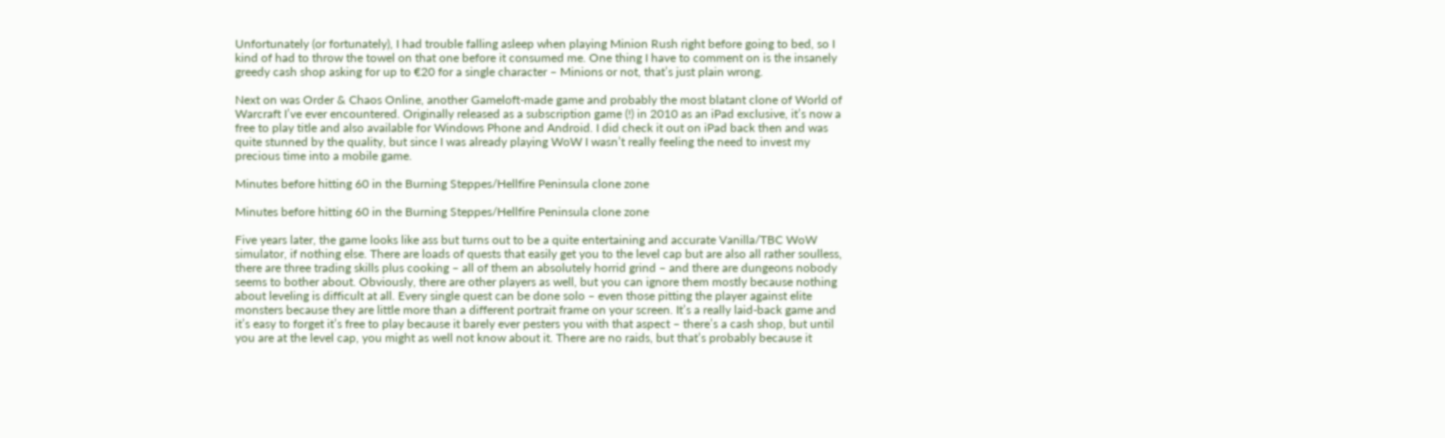Unfortunately (or fortunately), I had trouble falling asleep when playing Minion Rush right before going to bed, so I kind of had to throw the towel on that one before it consumed me. One thing I have to comment on is the insanely greedy cash shop asking for up to €20 for a single character – Minions or not, that’s just plain wrong.

Next on was Order & Chaos Online, another Gameloft-made game and probably the most blatant clone of World of Warcraft I’ve ever encountered. Originally released as a subscription game (!) in 2010 as an iPad exclusive, it’s now a free to play title and also available for Windows Phone and Android. I did check it out on iPad back then and was quite stunned by the quality, but since I was already playing WoW I wasn’t really feeling the need to invest my precious time into a mobile game.

Minutes before hitting 60 in the Burning Steppes/Hellfire Peninsula clone zone

Minutes before hitting 60 in the Burning Steppes/Hellfire Peninsula clone zone

Five years later, the game looks like ass but turns out to be a quite entertaining and accurate Vanilla/TBC WoW simulator, if nothing else. There are loads of quests that easily get you to the level cap but are also all rather soulless, there are three trading skills plus cooking – all of them an absolutely horrid grind – and there are dungeons nobody seems to bother about. Obviously, there are other players as well, but you can ignore them mostly because nothing about leveling is difficult at all. Every single quest can be done solo – even those pitting the player against elite monsters because they are little more than a different portrait frame on your screen. It’s a really laid-back game and it’s easy to forget it’s free to play because it barely ever pesters you with that aspect – there’s a cash shop, but until you are at the level cap, you might as well not know about it. There are no raids, but that’s probably because it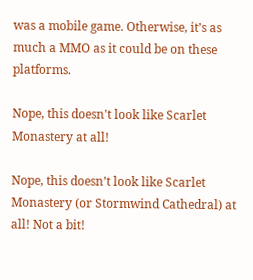was a mobile game. Otherwise, it’s as much a MMO as it could be on these platforms.

Nope, this doesn't look like Scarlet Monastery at all!

Nope, this doesn’t look like Scarlet Monastery (or Stormwind Cathedral) at all! Not a bit!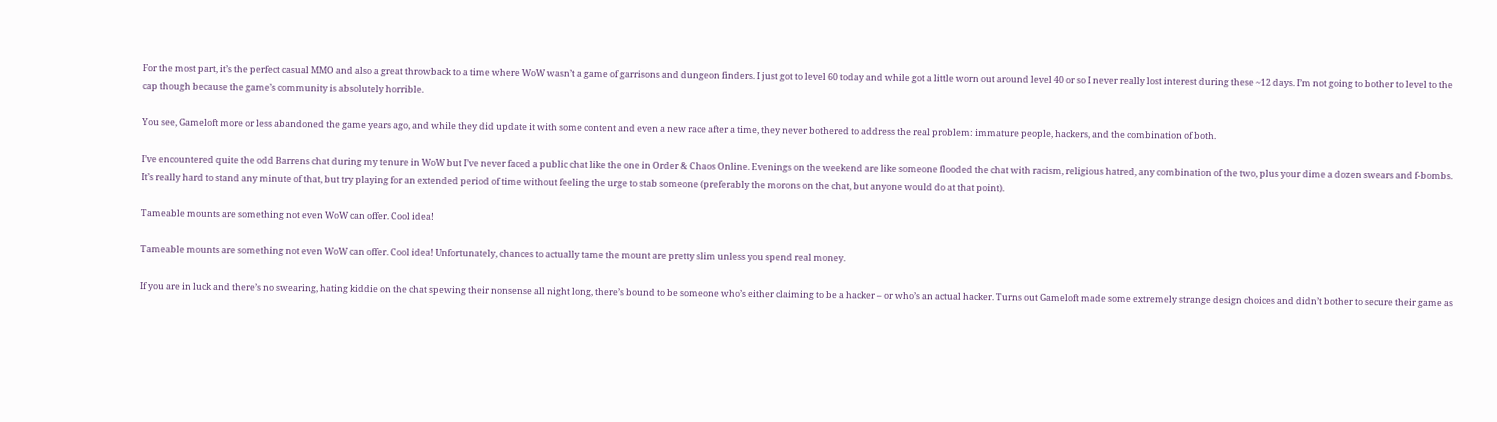For the most part, it’s the perfect casual MMO and also a great throwback to a time where WoW wasn’t a game of garrisons and dungeon finders. I just got to level 60 today and while got a little worn out around level 40 or so I never really lost interest during these ~12 days. I’m not going to bother to level to the cap though because the game’s community is absolutely horrible.

You see, Gameloft more or less abandoned the game years ago, and while they did update it with some content and even a new race after a time, they never bothered to address the real problem: immature people, hackers, and the combination of both.

I’ve encountered quite the odd Barrens chat during my tenure in WoW but I’ve never faced a public chat like the one in Order & Chaos Online. Evenings on the weekend are like someone flooded the chat with racism, religious hatred, any combination of the two, plus your dime a dozen swears and f-bombs. It’s really hard to stand any minute of that, but try playing for an extended period of time without feeling the urge to stab someone (preferably the morons on the chat, but anyone would do at that point).

Tameable mounts are something not even WoW can offer. Cool idea!

Tameable mounts are something not even WoW can offer. Cool idea! Unfortunately, chances to actually tame the mount are pretty slim unless you spend real money.

If you are in luck and there’s no swearing, hating kiddie on the chat spewing their nonsense all night long, there’s bound to be someone who’s either claiming to be a hacker – or who’s an actual hacker. Turns out Gameloft made some extremely strange design choices and didn’t bother to secure their game as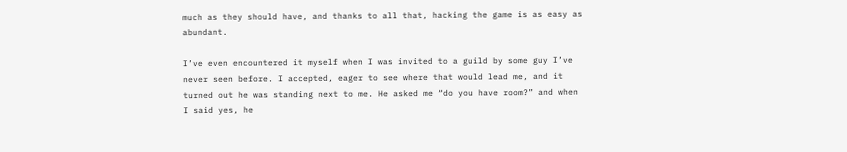much as they should have, and thanks to all that, hacking the game is as easy as abundant.

I’ve even encountered it myself when I was invited to a guild by some guy I’ve never seen before. I accepted, eager to see where that would lead me, and it turned out he was standing next to me. He asked me “do you have room?” and when I said yes, he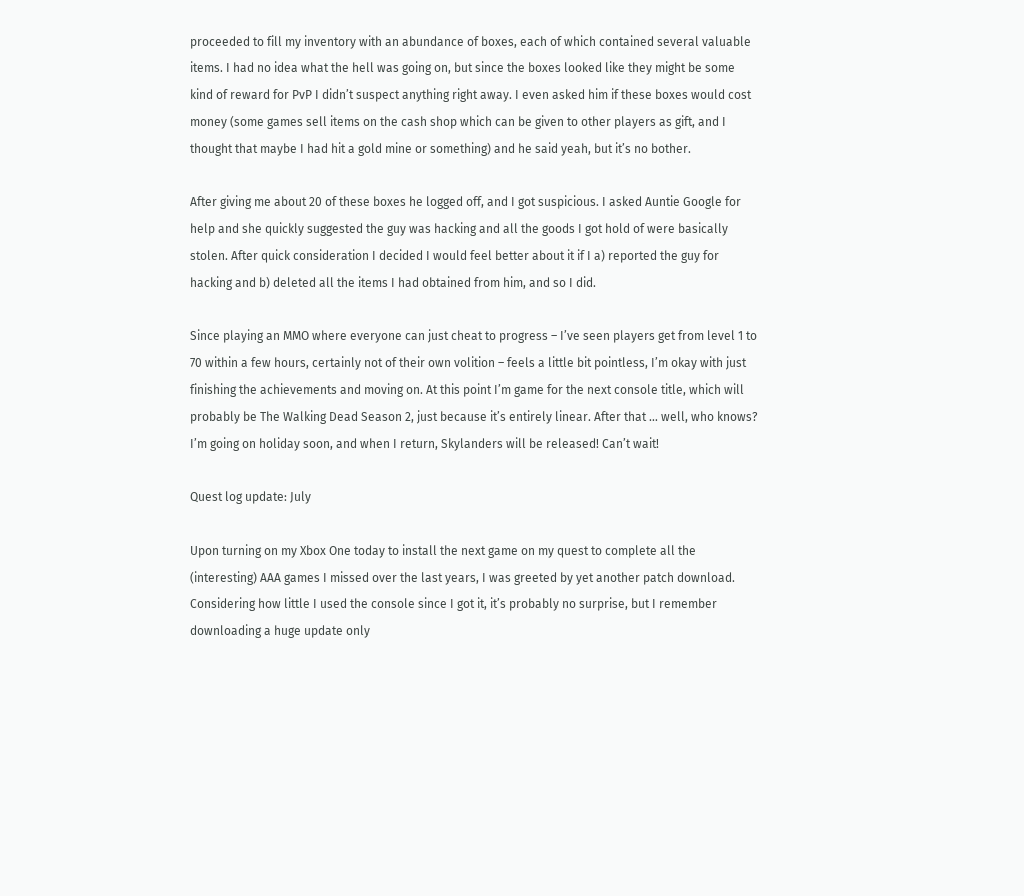proceeded to fill my inventory with an abundance of boxes, each of which contained several valuable items. I had no idea what the hell was going on, but since the boxes looked like they might be some kind of reward for PvP I didn’t suspect anything right away. I even asked him if these boxes would cost money (some games sell items on the cash shop which can be given to other players as gift, and I thought that maybe I had hit a gold mine or something) and he said yeah, but it’s no bother.

After giving me about 20 of these boxes he logged off, and I got suspicious. I asked Auntie Google for help and she quickly suggested the guy was hacking and all the goods I got hold of were basically stolen. After quick consideration I decided I would feel better about it if I a) reported the guy for hacking and b) deleted all the items I had obtained from him, and so I did.

Since playing an MMO where everyone can just cheat to progress – I’ve seen players get from level 1 to 70 within a few hours, certainly not of their own volition – feels a little bit pointless, I’m okay with just finishing the achievements and moving on. At this point I’m game for the next console title, which will probably be The Walking Dead Season 2, just because it’s entirely linear. After that … well, who knows? I’m going on holiday soon, and when I return, Skylanders will be released! Can’t wait!

Quest log update: July

Upon turning on my Xbox One today to install the next game on my quest to complete all the (interesting) AAA games I missed over the last years, I was greeted by yet another patch download. Considering how little I used the console since I got it, it’s probably no surprise, but I remember downloading a huge update only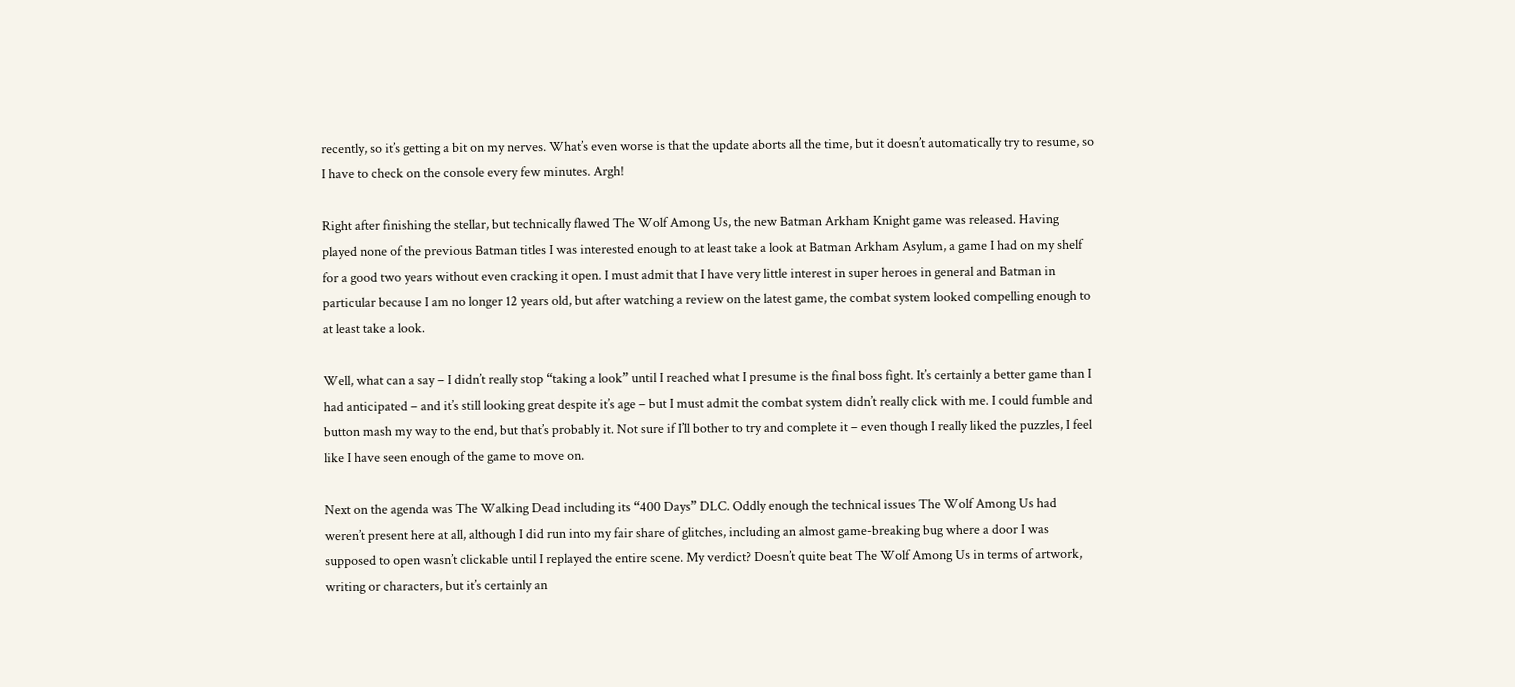recently, so it’s getting a bit on my nerves. What’s even worse is that the update aborts all the time, but it doesn’t automatically try to resume, so I have to check on the console every few minutes. Argh!

Right after finishing the stellar, but technically flawed The Wolf Among Us, the new Batman Arkham Knight game was released. Having played none of the previous Batman titles I was interested enough to at least take a look at Batman Arkham Asylum, a game I had on my shelf for a good two years without even cracking it open. I must admit that I have very little interest in super heroes in general and Batman in particular because I am no longer 12 years old, but after watching a review on the latest game, the combat system looked compelling enough to at least take a look.

Well, what can a say – I didn’t really stop “taking a look” until I reached what I presume is the final boss fight. It’s certainly a better game than I had anticipated – and it’s still looking great despite it’s age – but I must admit the combat system didn’t really click with me. I could fumble and button mash my way to the end, but that’s probably it. Not sure if I’ll bother to try and complete it – even though I really liked the puzzles, I feel like I have seen enough of the game to move on.

Next on the agenda was The Walking Dead including its “400 Days” DLC. Oddly enough the technical issues The Wolf Among Us had weren’t present here at all, although I did run into my fair share of glitches, including an almost game-breaking bug where a door I was supposed to open wasn’t clickable until I replayed the entire scene. My verdict? Doesn’t quite beat The Wolf Among Us in terms of artwork, writing or characters, but it’s certainly an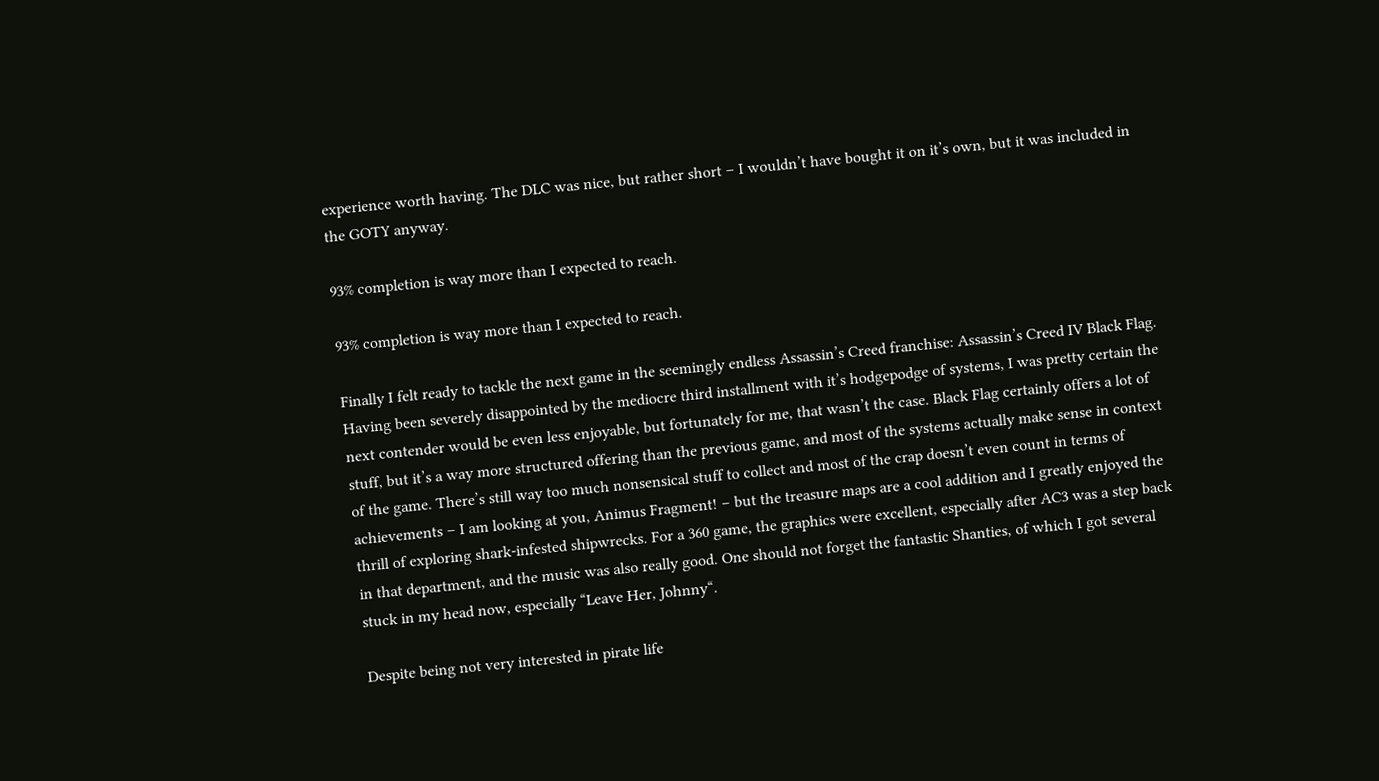experience worth having. The DLC was nice, but rather short – I wouldn’t have bought it on it’s own, but it was included in the GOTY anyway.

93% completion is way more than I expected to reach.

93% completion is way more than I expected to reach.

Finally I felt ready to tackle the next game in the seemingly endless Assassin’s Creed franchise: Assassin’s Creed IV Black Flag. Having been severely disappointed by the mediocre third installment with it’s hodgepodge of systems, I was pretty certain the next contender would be even less enjoyable, but fortunately for me, that wasn’t the case. Black Flag certainly offers a lot of stuff, but it’s a way more structured offering than the previous game, and most of the systems actually make sense in context of the game. There’s still way too much nonsensical stuff to collect and most of the crap doesn’t even count in terms of achievements – I am looking at you, Animus Fragment! – but the treasure maps are a cool addition and I greatly enjoyed the thrill of exploring shark-infested shipwrecks. For a 360 game, the graphics were excellent, especially after AC3 was a step back in that department, and the music was also really good. One should not forget the fantastic Shanties, of which I got several stuck in my head now, especially “Leave Her, Johnny“.

Despite being not very interested in pirate life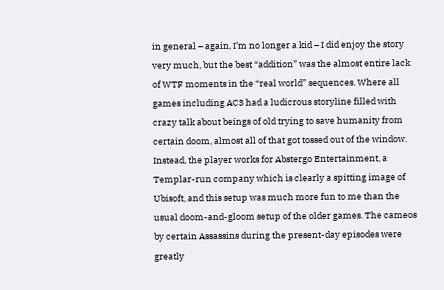in general – again, I’m no longer a kid – I did enjoy the story very much, but the best “addition” was the almost entire lack of WTF moments in the “real world” sequences. Where all games including AC3 had a ludicrous storyline filled with crazy talk about beings of old trying to save humanity from certain doom, almost all of that got tossed out of the window. Instead, the player works for Abstergo Entertainment, a Templar-run company which is clearly a spitting image of Ubisoft, and this setup was much more fun to me than the usual doom-and-gloom setup of the older games. The cameos by certain Assassins during the present-day episodes were greatly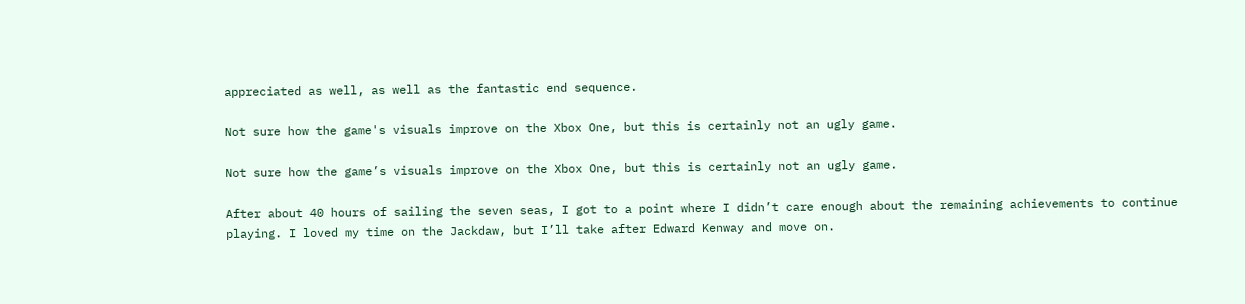appreciated as well, as well as the fantastic end sequence.

Not sure how the game's visuals improve on the Xbox One, but this is certainly not an ugly game.

Not sure how the game’s visuals improve on the Xbox One, but this is certainly not an ugly game.

After about 40 hours of sailing the seven seas, I got to a point where I didn’t care enough about the remaining achievements to continue playing. I loved my time on the Jackdaw, but I’ll take after Edward Kenway and move on.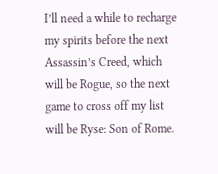I’ll need a while to recharge my spirits before the next Assassin’s Creed, which will be Rogue, so the next game to cross off my list will be Ryse: Son of Rome.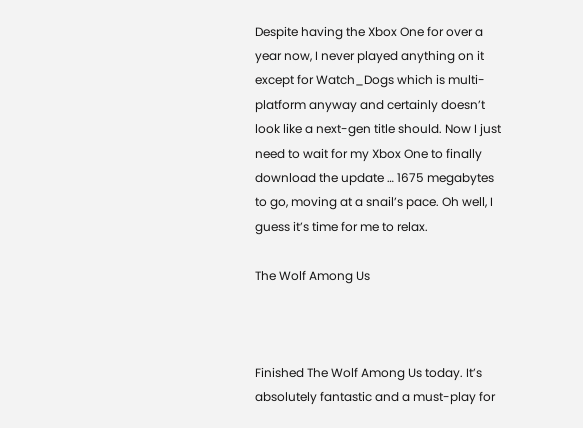Despite having the Xbox One for over a year now, I never played anything on it except for Watch_Dogs which is multi-platform anyway and certainly doesn’t look like a next-gen title should. Now I just need to wait for my Xbox One to finally download the update … 1675 megabytes to go, moving at a snail’s pace. Oh well, I guess it’s time for me to relax.

The Wolf Among Us



Finished The Wolf Among Us today. It’s absolutely fantastic and a must-play for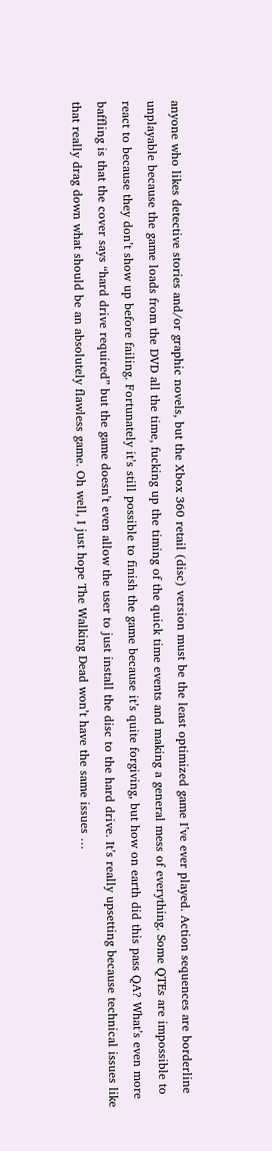anyone who likes detective stories and/or graphic novels, but the Xbox 360 retail (disc) version must be the least optimized game I’ve ever played. Action sequences are borderline unplayable because the game loads from the DVD all the time, fucking up the timing of the quick time events and making a general mess of everything. Some QTEs are impossible to react to because they don’t show up before failing. Fortunately it’s still possible to finish the game because it’s quite forgiving, but how on earth did this pass QA? What’s even more baffling is that the cover says “hard drive required” but the game doesn’t even allow the user to just install the disc to the hard drive. It’s really upsetting because technical issues like that really drag down what should be an absolutely flawless game. Oh well, I just hope The Walking Dead won’t have the same issues …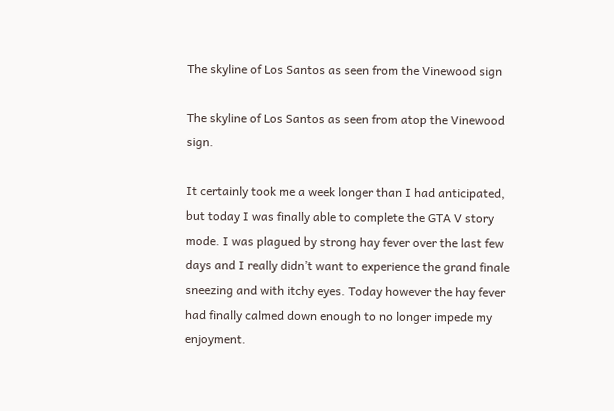The skyline of Los Santos as seen from the Vinewood sign

The skyline of Los Santos as seen from atop the Vinewood sign.

It certainly took me a week longer than I had anticipated, but today I was finally able to complete the GTA V story mode. I was plagued by strong hay fever over the last few days and I really didn’t want to experience the grand finale sneezing and with itchy eyes. Today however the hay fever had finally calmed down enough to no longer impede my enjoyment.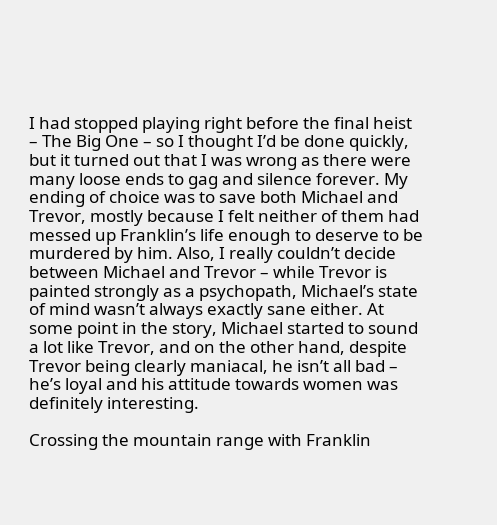I had stopped playing right before the final heist – The Big One – so I thought I’d be done quickly, but it turned out that I was wrong as there were many loose ends to gag and silence forever. My ending of choice was to save both Michael and Trevor, mostly because I felt neither of them had messed up Franklin’s life enough to deserve to be murdered by him. Also, I really couldn’t decide between Michael and Trevor – while Trevor is painted strongly as a psychopath, Michael’s state of mind wasn’t always exactly sane either. At some point in the story, Michael started to sound a lot like Trevor, and on the other hand, despite Trevor being clearly maniacal, he isn’t all bad – he’s loyal and his attitude towards women was definitely interesting.

Crossing the mountain range with Franklin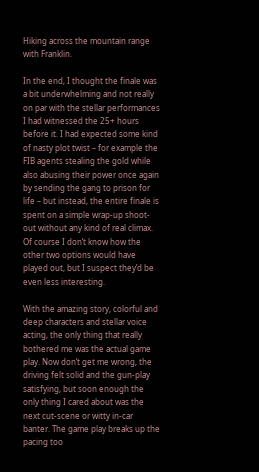Hiking across the mountain range with Franklin.

In the end, I thought the finale was a bit underwhelming and not really on par with the stellar performances I had witnessed the 25+ hours before it. I had expected some kind of nasty plot twist – for example the FIB agents stealing the gold while also abusing their power once again by sending the gang to prison for life – but instead, the entire finale is spent on a simple wrap-up shoot-out without any kind of real climax. Of course I don’t know how the other two options would have played out, but I suspect they’d be even less interesting.

With the amazing story, colorful and deep characters and stellar voice acting, the only thing that really bothered me was the actual game play. Now don’t get me wrong, the driving felt solid and the gun-play satisfying, but soon enough the only thing I cared about was the next cut-scene or witty in-car banter. The game play breaks up the pacing too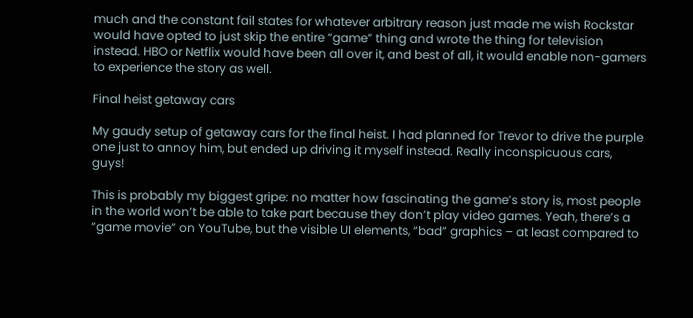much and the constant fail states for whatever arbitrary reason just made me wish Rockstar would have opted to just skip the entire “game” thing and wrote the thing for television instead. HBO or Netflix would have been all over it, and best of all, it would enable non-gamers to experience the story as well.

Final heist getaway cars

My gaudy setup of getaway cars for the final heist. I had planned for Trevor to drive the purple one just to annoy him, but ended up driving it myself instead. Really inconspicuous cars, guys!

This is probably my biggest gripe: no matter how fascinating the game’s story is, most people in the world won’t be able to take part because they don’t play video games. Yeah, there’s a “game movie” on YouTube, but the visible UI elements, “bad” graphics – at least compared to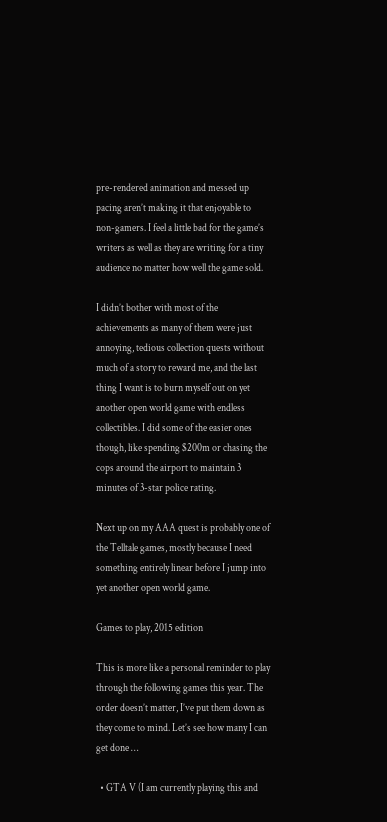pre-rendered animation and messed up pacing aren’t making it that enjoyable to non-gamers. I feel a little bad for the game’s writers as well as they are writing for a tiny audience no matter how well the game sold.

I didn’t bother with most of the achievements as many of them were just annoying, tedious collection quests without much of a story to reward me, and the last thing I want is to burn myself out on yet another open world game with endless collectibles. I did some of the easier ones though, like spending $200m or chasing the cops around the airport to maintain 3 minutes of 3-star police rating.

Next up on my AAA quest is probably one of the Telltale games, mostly because I need something entirely linear before I jump into yet another open world game.

Games to play, 2015 edition

This is more like a personal reminder to play through the following games this year. The order doesn’t matter, I’ve put them down as they come to mind. Let’s see how many I can get done …

  • GTA V (I am currently playing this and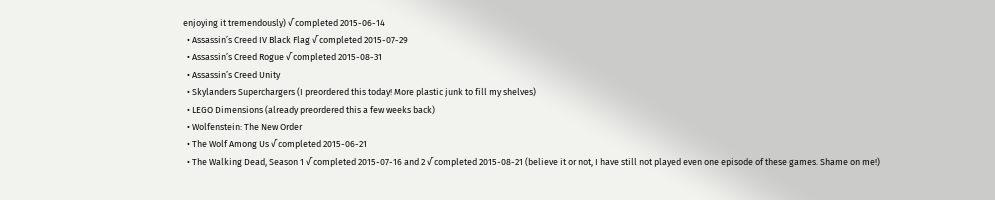enjoying it tremendously) √ completed 2015-06-14
  • Assassin’s Creed IV Black Flag √ completed 2015-07-29
  • Assassin’s Creed Rogue √ completed 2015-08-31
  • Assassin’s Creed Unity
  • Skylanders Superchargers (I preordered this today! More plastic junk to fill my shelves)
  • LEGO Dimensions (already preordered this a few weeks back)
  • Wolfenstein: The New Order
  • The Wolf Among Us √ completed 2015-06-21
  • The Walking Dead, Season 1 √ completed 2015-07-16 and 2 √ completed 2015-08-21 (believe it or not, I have still not played even one episode of these games. Shame on me!)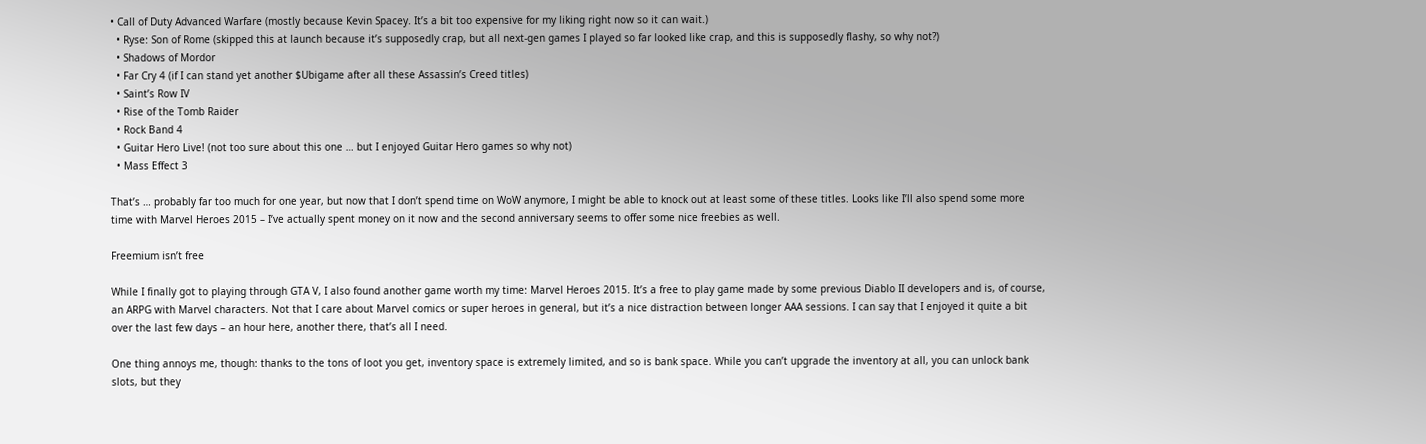• Call of Duty Advanced Warfare (mostly because Kevin Spacey. It’s a bit too expensive for my liking right now so it can wait.)
  • Ryse: Son of Rome (skipped this at launch because it’s supposedly crap, but all next-gen games I played so far looked like crap, and this is supposedly flashy, so why not?)
  • Shadows of Mordor
  • Far Cry 4 (if I can stand yet another $Ubigame after all these Assassin’s Creed titles)
  • Saint’s Row IV
  • Rise of the Tomb Raider
  • Rock Band 4
  • Guitar Hero Live! (not too sure about this one … but I enjoyed Guitar Hero games so why not)
  • Mass Effect 3

That’s … probably far too much for one year, but now that I don’t spend time on WoW anymore, I might be able to knock out at least some of these titles. Looks like I’ll also spend some more time with Marvel Heroes 2015 – I’ve actually spent money on it now and the second anniversary seems to offer some nice freebies as well.

Freemium isn’t free

While I finally got to playing through GTA V, I also found another game worth my time: Marvel Heroes 2015. It’s a free to play game made by some previous Diablo II developers and is, of course, an ARPG with Marvel characters. Not that I care about Marvel comics or super heroes in general, but it’s a nice distraction between longer AAA sessions. I can say that I enjoyed it quite a bit over the last few days – an hour here, another there, that’s all I need.

One thing annoys me, though: thanks to the tons of loot you get, inventory space is extremely limited, and so is bank space. While you can’t upgrade the inventory at all, you can unlock bank slots, but they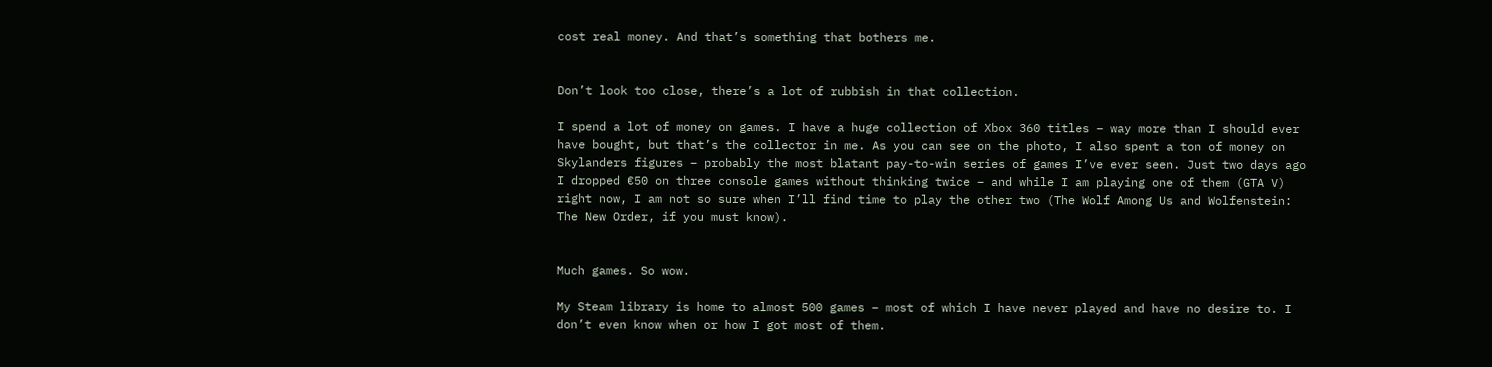cost real money. And that’s something that bothers me.


Don’t look too close, there’s a lot of rubbish in that collection.

I spend a lot of money on games. I have a huge collection of Xbox 360 titles – way more than I should ever have bought, but that’s the collector in me. As you can see on the photo, I also spent a ton of money on Skylanders figures – probably the most blatant pay-to-win series of games I’ve ever seen. Just two days ago I dropped €50 on three console games without thinking twice – and while I am playing one of them (GTA V) right now, I am not so sure when I’ll find time to play the other two (The Wolf Among Us and Wolfenstein: The New Order, if you must know).


Much games. So wow.

My Steam library is home to almost 500 games – most of which I have never played and have no desire to. I don’t even know when or how I got most of them.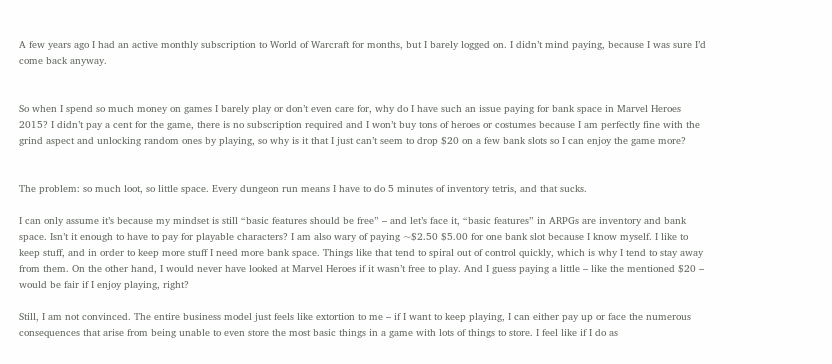A few years ago I had an active monthly subscription to World of Warcraft for months, but I barely logged on. I didn’t mind paying, because I was sure I’d come back anyway.


So when I spend so much money on games I barely play or don’t even care for, why do I have such an issue paying for bank space in Marvel Heroes 2015? I didn’t pay a cent for the game, there is no subscription required and I won’t buy tons of heroes or costumes because I am perfectly fine with the grind aspect and unlocking random ones by playing, so why is it that I just can’t seem to drop $20 on a few bank slots so I can enjoy the game more?


The problem: so much loot, so little space. Every dungeon run means I have to do 5 minutes of inventory tetris, and that sucks.

I can only assume it’s because my mindset is still “basic features should be free” – and let’s face it, “basic features” in ARPGs are inventory and bank space. Isn’t it enough to have to pay for playable characters? I am also wary of paying ~$2.50 $5.00 for one bank slot because I know myself. I like to keep stuff, and in order to keep more stuff I need more bank space. Things like that tend to spiral out of control quickly, which is why I tend to stay away from them. On the other hand, I would never have looked at Marvel Heroes if it wasn’t free to play. And I guess paying a little – like the mentioned $20 – would be fair if I enjoy playing, right?

Still, I am not convinced. The entire business model just feels like extortion to me – if I want to keep playing, I can either pay up or face the numerous consequences that arise from being unable to even store the most basic things in a game with lots of things to store. I feel like if I do as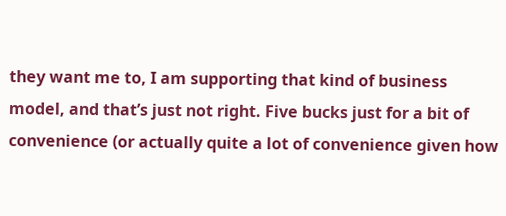they want me to, I am supporting that kind of business model, and that’s just not right. Five bucks just for a bit of convenience (or actually quite a lot of convenience given how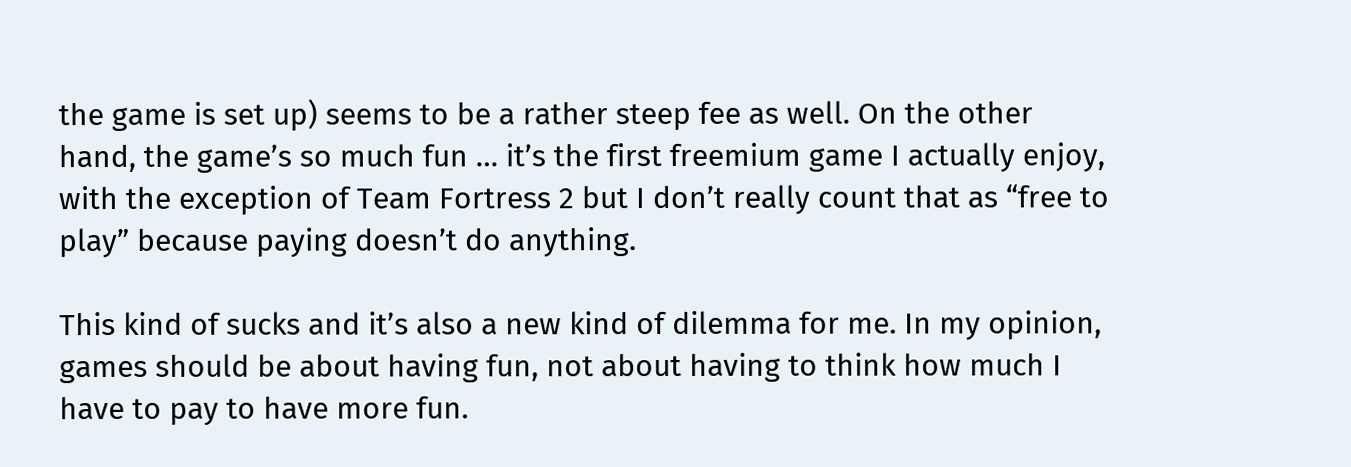the game is set up) seems to be a rather steep fee as well. On the other hand, the game’s so much fun … it’s the first freemium game I actually enjoy, with the exception of Team Fortress 2 but I don’t really count that as “free to play” because paying doesn’t do anything.

This kind of sucks and it’s also a new kind of dilemma for me. In my opinion, games should be about having fun, not about having to think how much I have to pay to have more fun.